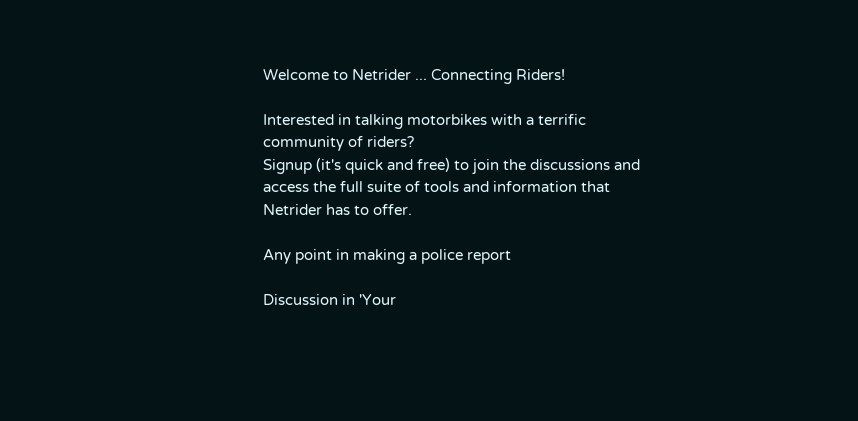Welcome to Netrider ... Connecting Riders!

Interested in talking motorbikes with a terrific community of riders?
Signup (it's quick and free) to join the discussions and access the full suite of tools and information that Netrider has to offer.

Any point in making a police report

Discussion in 'Your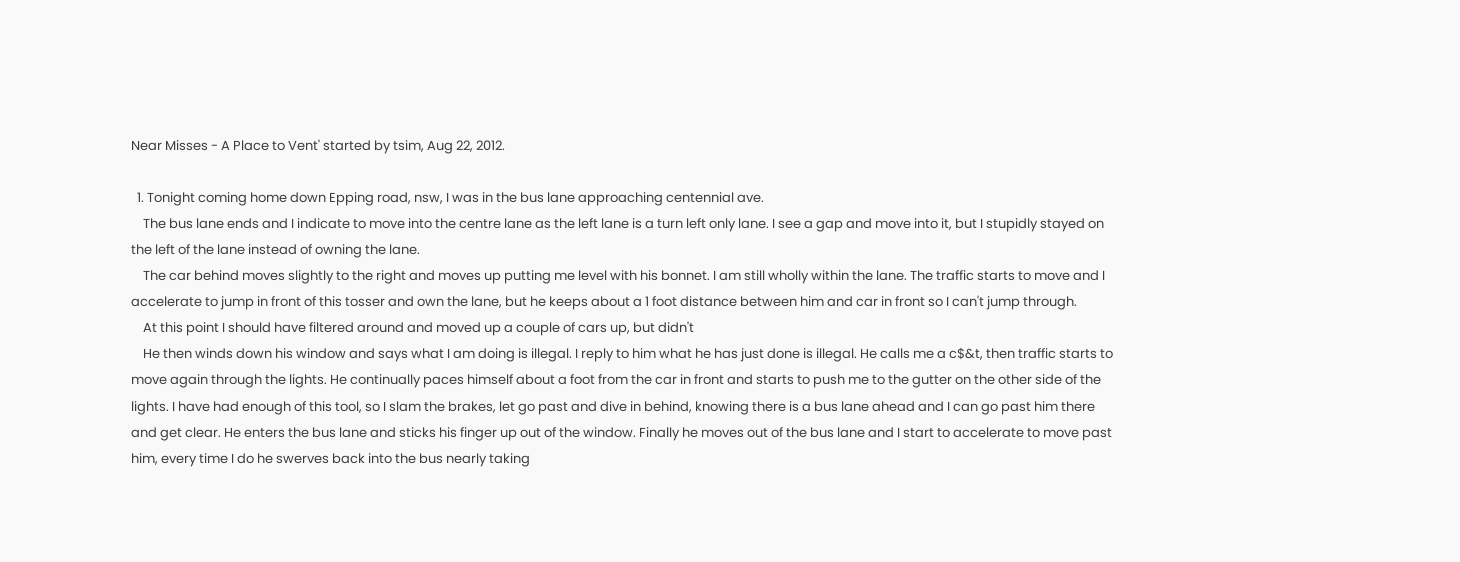Near Misses - A Place to Vent' started by tsim, Aug 22, 2012.

  1. Tonight coming home down Epping road, nsw, I was in the bus lane approaching centennial ave.
    The bus lane ends and I indicate to move into the centre lane as the left lane is a turn left only lane. I see a gap and move into it, but I stupidly stayed on the left of the lane instead of owning the lane.
    The car behind moves slightly to the right and moves up putting me level with his bonnet. I am still wholly within the lane. The traffic starts to move and I accelerate to jump in front of this tosser and own the lane, but he keeps about a 1 foot distance between him and car in front so I can't jump through.
    At this point I should have filtered around and moved up a couple of cars up, but didn't
    He then winds down his window and says what I am doing is illegal. I reply to him what he has just done is illegal. He calls me a c$&t, then traffic starts to move again through the lights. He continually paces himself about a foot from the car in front and starts to push me to the gutter on the other side of the lights. I have had enough of this tool, so I slam the brakes, let go past and dive in behind, knowing there is a bus lane ahead and I can go past him there and get clear. He enters the bus lane and sticks his finger up out of the window. Finally he moves out of the bus lane and I start to accelerate to move past him, every time I do he swerves back into the bus nearly taking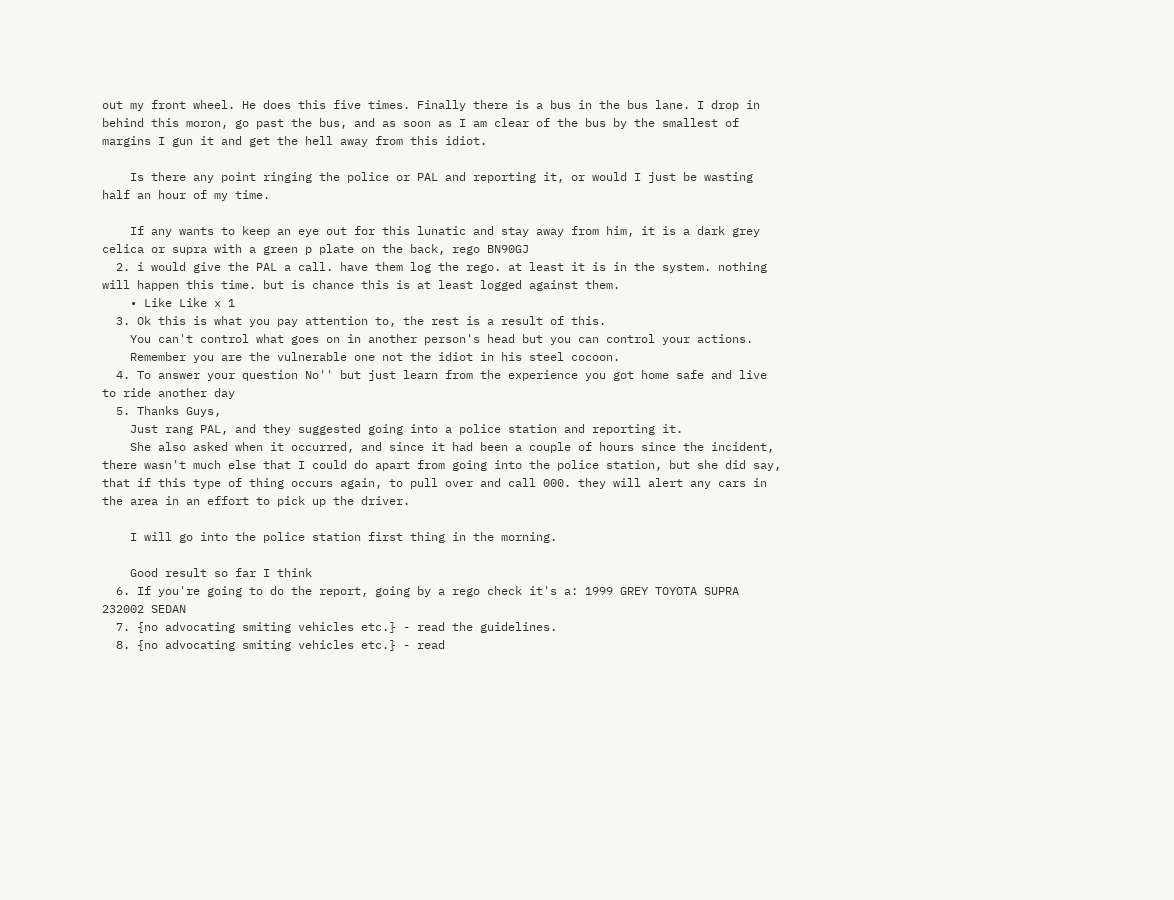out my front wheel. He does this five times. Finally there is a bus in the bus lane. I drop in behind this moron, go past the bus, and as soon as I am clear of the bus by the smallest of margins I gun it and get the hell away from this idiot.

    Is there any point ringing the police or PAL and reporting it, or would I just be wasting half an hour of my time.

    If any wants to keep an eye out for this lunatic and stay away from him, it is a dark grey celica or supra with a green p plate on the back, rego BN90GJ
  2. i would give the PAL a call. have them log the rego. at least it is in the system. nothing will happen this time. but is chance this is at least logged against them.
    • Like Like x 1
  3. Ok this is what you pay attention to, the rest is a result of this.
    You can't control what goes on in another person's head but you can control your actions.
    Remember you are the vulnerable one not the idiot in his steel cocoon.
  4. To answer your question No'' but just learn from the experience you got home safe and live to ride another day
  5. Thanks Guys,
    Just rang PAL, and they suggested going into a police station and reporting it.
    She also asked when it occurred, and since it had been a couple of hours since the incident, there wasn't much else that I could do apart from going into the police station, but she did say, that if this type of thing occurs again, to pull over and call 000. they will alert any cars in the area in an effort to pick up the driver.

    I will go into the police station first thing in the morning.

    Good result so far I think
  6. If you're going to do the report, going by a rego check it's a: 1999 GREY TOYOTA SUPRA 232002 SEDAN
  7. {no advocating smiting vehicles etc.} - read the guidelines.
  8. {no advocating smiting vehicles etc.} - read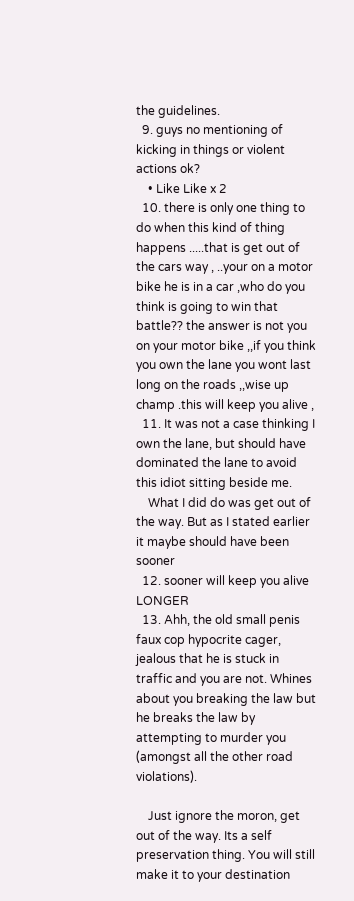the guidelines.
  9. guys no mentioning of kicking in things or violent actions ok?
    • Like Like x 2
  10. there is only one thing to do when this kind of thing happens .....that is get out of the cars way , ..your on a motor bike he is in a car ,who do you think is going to win that battle?? the answer is not you on your motor bike ,,if you think you own the lane you wont last long on the roads ,,wise up champ .this will keep you alive ,
  11. It was not a case thinking I own the lane, but should have dominated the lane to avoid this idiot sitting beside me.
    What I did do was get out of the way. But as I stated earlier it maybe should have been sooner
  12. sooner will keep you alive LONGER
  13. Ahh, the old small penis faux cop hypocrite cager, jealous that he is stuck in traffic and you are not. Whines about you breaking the law but he breaks the law by attempting to murder you (amongst all the other road violations).

    Just ignore the moron, get out of the way. Its a self preservation thing. You will still make it to your destination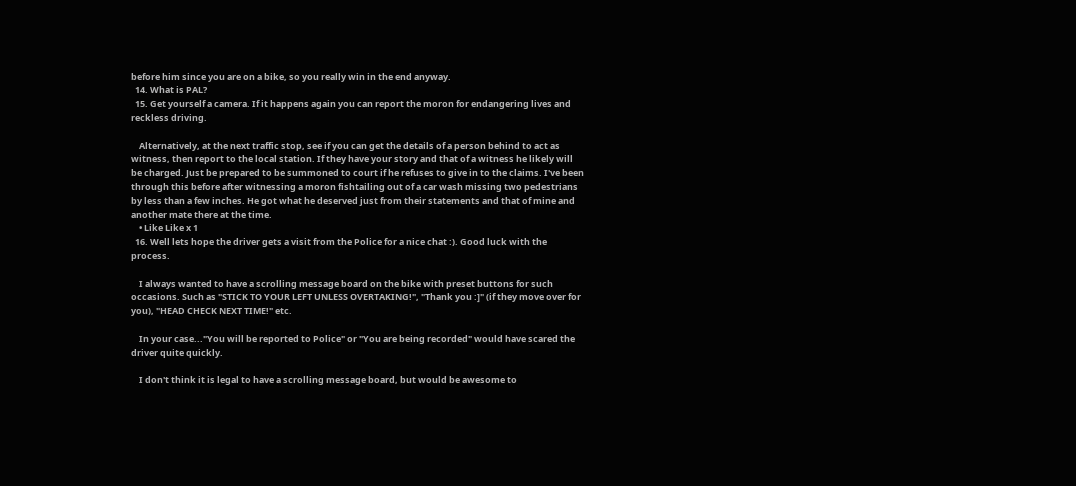before him since you are on a bike, so you really win in the end anyway.
  14. What is PAL?
  15. Get yourself a camera. If it happens again you can report the moron for endangering lives and reckless driving.

    Alternatively, at the next traffic stop, see if you can get the details of a person behind to act as witness, then report to the local station. If they have your story and that of a witness he likely will be charged. Just be prepared to be summoned to court if he refuses to give in to the claims. I've been through this before after witnessing a moron fishtailing out of a car wash missing two pedestrians by less than a few inches. He got what he deserved just from their statements and that of mine and another mate there at the time.
    • Like Like x 1
  16. Well lets hope the driver gets a visit from the Police for a nice chat :). Good luck with the process.

    I always wanted to have a scrolling message board on the bike with preset buttons for such occasions. Such as "STICK TO YOUR LEFT UNLESS OVERTAKING!", "Thank you :]" (if they move over for you), "HEAD CHECK NEXT TIME!" etc.

    In your case..."You will be reported to Police" or "You are being recorded" would have scared the driver quite quickly.

    I don't think it is legal to have a scrolling message board, but would be awesome to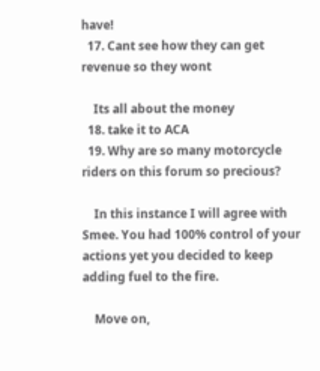have!
  17. Cant see how they can get revenue so they wont

    Its all about the money
  18. take it to ACA
  19. Why are so many motorcycle riders on this forum so precious?

    In this instance I will agree with Smee. You had 100% control of your actions yet you decided to keep adding fuel to the fire.

    Move on,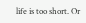life is too short. Or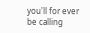you'll for ever be calling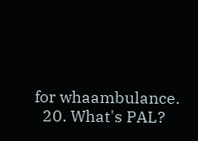for whaambulance.
  20. What's PAL?